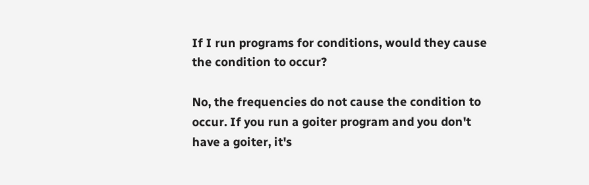If I run programs for conditions, would they cause the condition to occur?

No, the frequencies do not cause the condition to occur. If you run a goiter program and you don't have a goiter, it's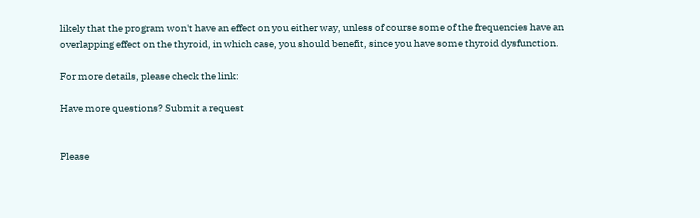likely that the program won't have an effect on you either way, unless of course some of the frequencies have an overlapping effect on the thyroid, in which case, you should benefit, since you have some thyroid dysfunction.

For more details, please check the link:

Have more questions? Submit a request


Please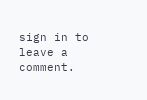sign in to leave a comment.